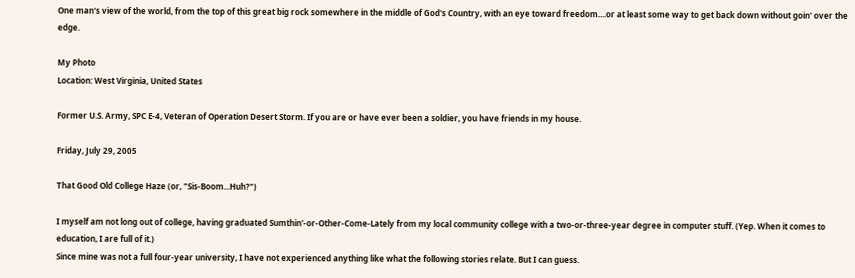One man's view of the world, from the top of this great big rock somewhere in the middle of God's Country, with an eye toward freedom....or at least some way to get back down without goin' over the edge.

My Photo
Location: West Virginia, United States

Former U.S. Army, SPC E-4, Veteran of Operation Desert Storm. If you are or have ever been a soldier, you have friends in my house.

Friday, July 29, 2005

That Good Old College Haze (or, "Sis-Boom...Huh?")

I myself am not long out of college, having graduated Sumthin'-or-Other-Come-Lately from my local community college with a two-or-three-year degree in computer stuff. (Yep. When it comes to education, I are full of it.)
Since mine was not a full four-year university, I have not experienced anything like what the following stories relate. But I can guess.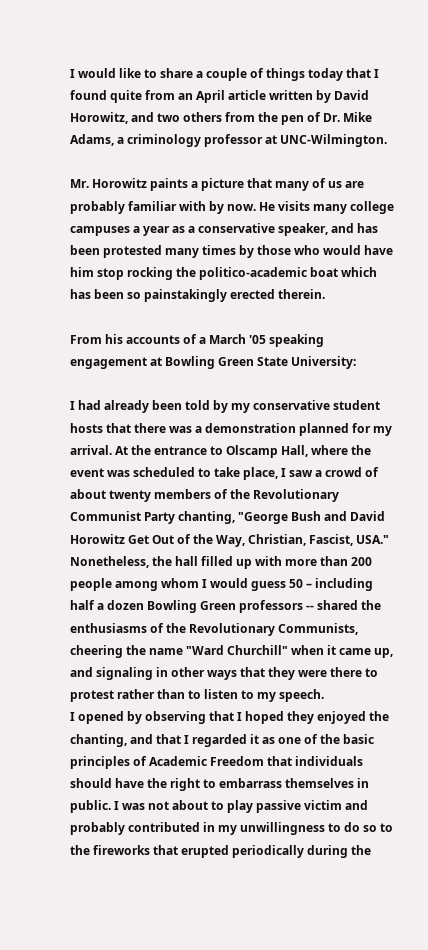I would like to share a couple of things today that I found quite from an April article written by David Horowitz, and two others from the pen of Dr. Mike Adams, a criminology professor at UNC-Wilmington.

Mr. Horowitz paints a picture that many of us are probably familiar with by now. He visits many college campuses a year as a conservative speaker, and has been protested many times by those who would have him stop rocking the politico-academic boat which has been so painstakingly erected therein.

From his accounts of a March '05 speaking engagement at Bowling Green State University:

I had already been told by my conservative student hosts that there was a demonstration planned for my arrival. At the entrance to Olscamp Hall, where the event was scheduled to take place, I saw a crowd of about twenty members of the Revolutionary Communist Party chanting, "George Bush and David Horowitz Get Out of the Way, Christian, Fascist, USA." Nonetheless, the hall filled up with more than 200 people among whom I would guess 50 – including half a dozen Bowling Green professors -- shared the enthusiasms of the Revolutionary Communists, cheering the name "Ward Churchill" when it came up, and signaling in other ways that they were there to protest rather than to listen to my speech.
I opened by observing that I hoped they enjoyed the chanting, and that I regarded it as one of the basic principles of Academic Freedom that individuals should have the right to embarrass themselves in public. I was not about to play passive victim and probably contributed in my unwillingness to do so to the fireworks that erupted periodically during the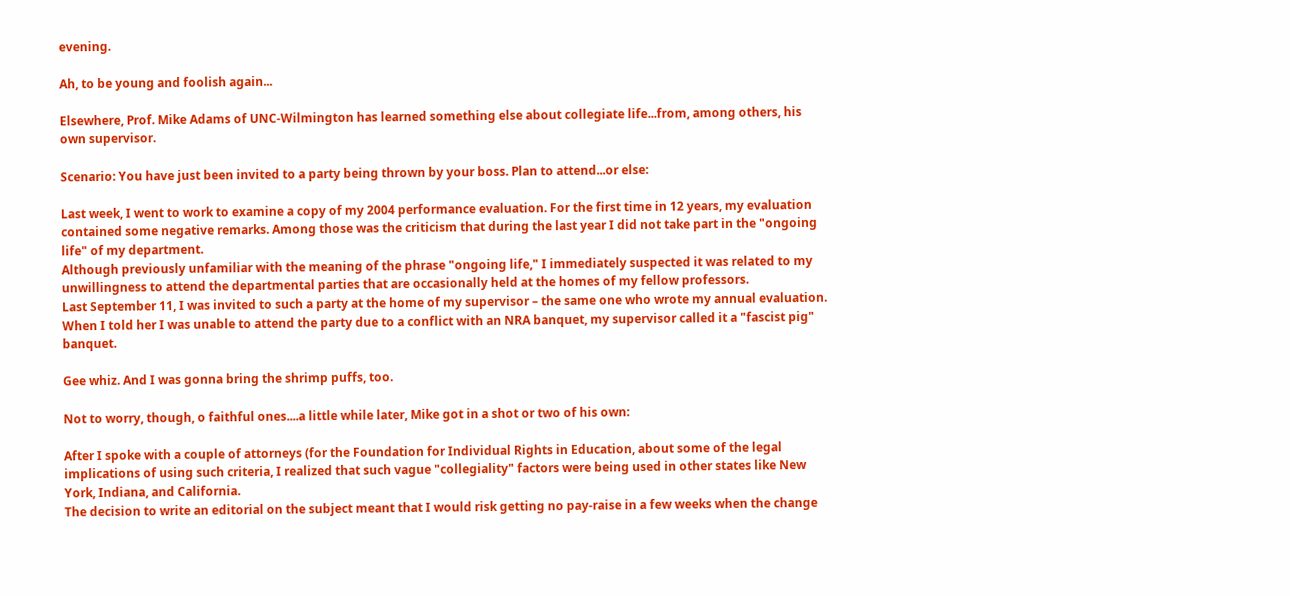evening.

Ah, to be young and foolish again...

Elsewhere, Prof. Mike Adams of UNC-Wilmington has learned something else about collegiate life...from, among others, his own supervisor.

Scenario: You have just been invited to a party being thrown by your boss. Plan to attend...or else:

Last week, I went to work to examine a copy of my 2004 performance evaluation. For the first time in 12 years, my evaluation contained some negative remarks. Among those was the criticism that during the last year I did not take part in the "ongoing life" of my department.
Although previously unfamiliar with the meaning of the phrase "ongoing life," I immediately suspected it was related to my unwillingness to attend the departmental parties that are occasionally held at the homes of my fellow professors.
Last September 11, I was invited to such a party at the home of my supervisor – the same one who wrote my annual evaluation. When I told her I was unable to attend the party due to a conflict with an NRA banquet, my supervisor called it a "fascist pig" banquet.

Gee whiz. And I was gonna bring the shrimp puffs, too.

Not to worry, though, o faithful ones....a little while later, Mike got in a shot or two of his own:

After I spoke with a couple of attorneys (for the Foundation for Individual Rights in Education, about some of the legal implications of using such criteria, I realized that such vague "collegiality" factors were being used in other states like New York, Indiana, and California.
The decision to write an editorial on the subject meant that I would risk getting no pay-raise in a few weeks when the change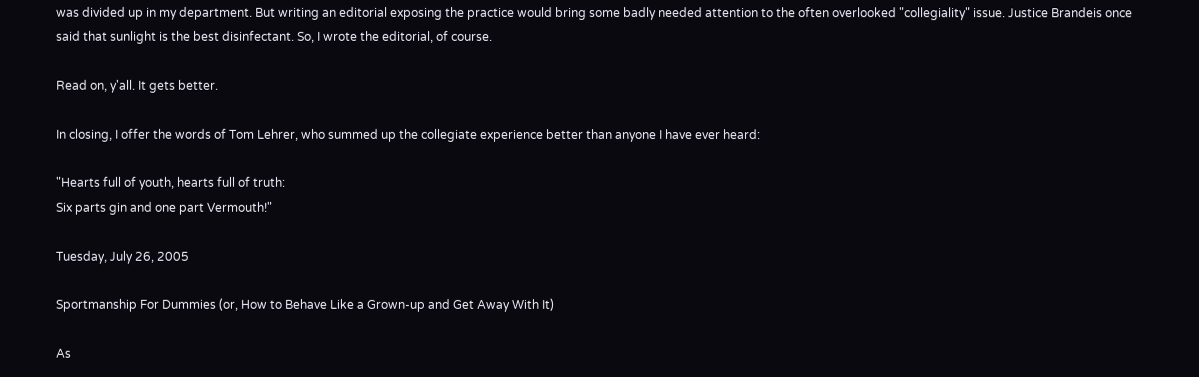was divided up in my department. But writing an editorial exposing the practice would bring some badly needed attention to the often overlooked "collegiality" issue. Justice Brandeis once said that sunlight is the best disinfectant. So, I wrote the editorial, of course.

Read on, y'all. It gets better.

In closing, I offer the words of Tom Lehrer, who summed up the collegiate experience better than anyone I have ever heard:

"Hearts full of youth, hearts full of truth:
Six parts gin and one part Vermouth!"

Tuesday, July 26, 2005

Sportmanship For Dummies (or, How to Behave Like a Grown-up and Get Away With It)

As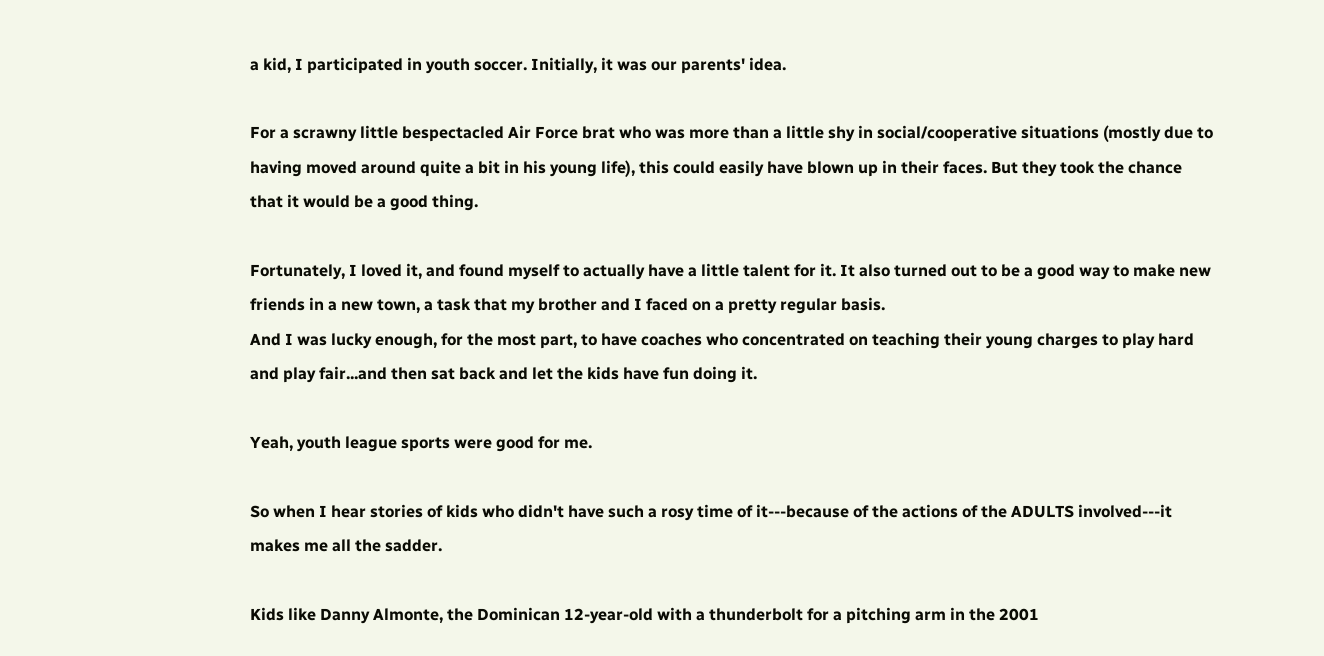a kid, I participated in youth soccer. Initially, it was our parents' idea.

For a scrawny little bespectacled Air Force brat who was more than a little shy in social/cooperative situations (mostly due to having moved around quite a bit in his young life), this could easily have blown up in their faces. But they took the chance that it would be a good thing.

Fortunately, I loved it, and found myself to actually have a little talent for it. It also turned out to be a good way to make new friends in a new town, a task that my brother and I faced on a pretty regular basis.
And I was lucky enough, for the most part, to have coaches who concentrated on teaching their young charges to play hard and play fair...and then sat back and let the kids have fun doing it.

Yeah, youth league sports were good for me.

So when I hear stories of kids who didn't have such a rosy time of it---because of the actions of the ADULTS involved---it makes me all the sadder.

Kids like Danny Almonte, the Dominican 12-year-old with a thunderbolt for a pitching arm in the 2001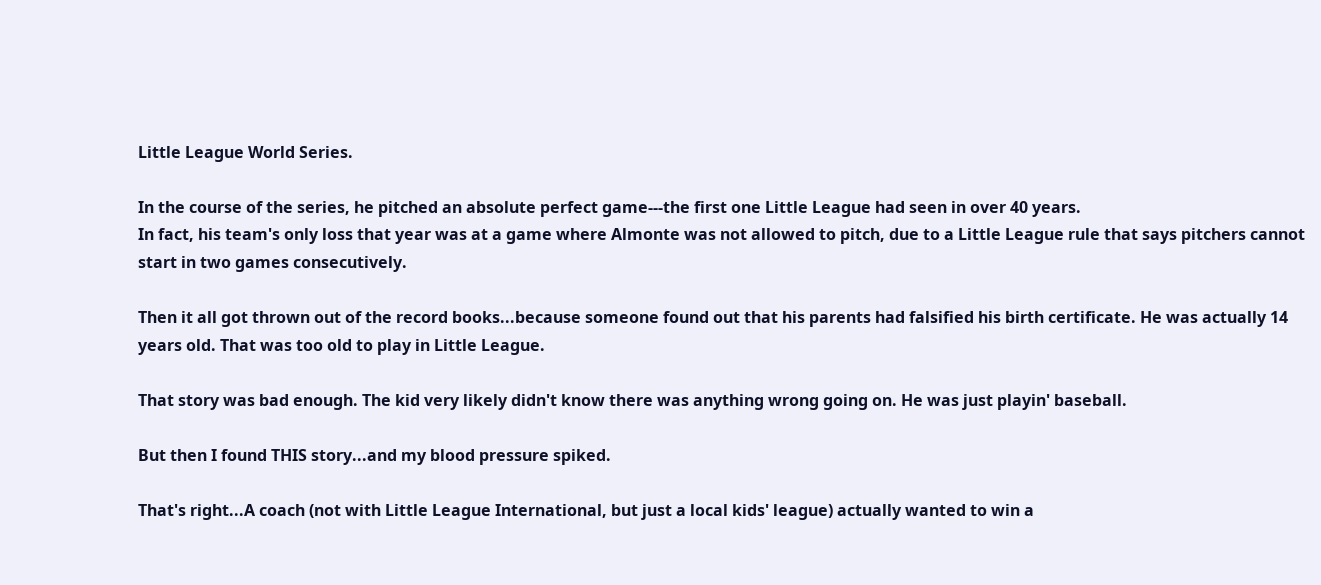Little League World Series.

In the course of the series, he pitched an absolute perfect game---the first one Little League had seen in over 40 years.
In fact, his team's only loss that year was at a game where Almonte was not allowed to pitch, due to a Little League rule that says pitchers cannot start in two games consecutively.

Then it all got thrown out of the record books...because someone found out that his parents had falsified his birth certificate. He was actually 14 years old. That was too old to play in Little League.

That story was bad enough. The kid very likely didn't know there was anything wrong going on. He was just playin' baseball.

But then I found THIS story...and my blood pressure spiked.

That's right...A coach (not with Little League International, but just a local kids' league) actually wanted to win a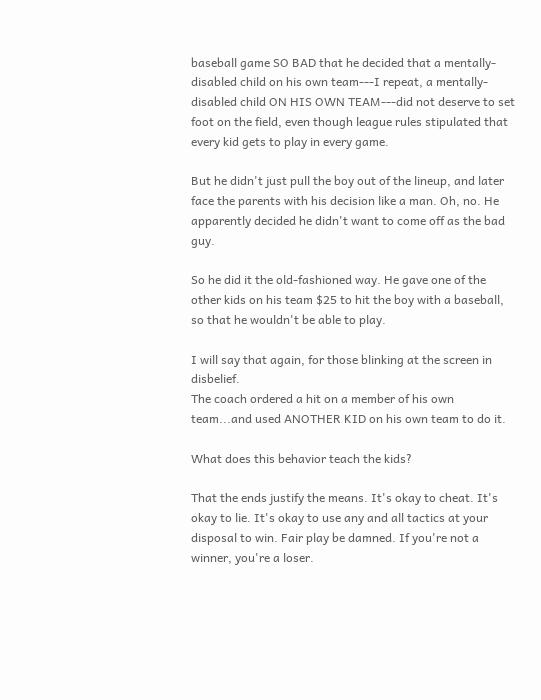baseball game SO BAD that he decided that a mentally-disabled child on his own team---I repeat, a mentally-disabled child ON HIS OWN TEAM---did not deserve to set foot on the field, even though league rules stipulated that every kid gets to play in every game.

But he didn't just pull the boy out of the lineup, and later face the parents with his decision like a man. Oh, no. He apparently decided he didn't want to come off as the bad guy.

So he did it the old-fashioned way. He gave one of the other kids on his team $25 to hit the boy with a baseball, so that he wouldn't be able to play.

I will say that again, for those blinking at the screen in disbelief.
The coach ordered a hit on a member of his own team...and used ANOTHER KID on his own team to do it.

What does this behavior teach the kids?

That the ends justify the means. It's okay to cheat. It's okay to lie. It's okay to use any and all tactics at your disposal to win. Fair play be damned. If you're not a winner, you're a loser.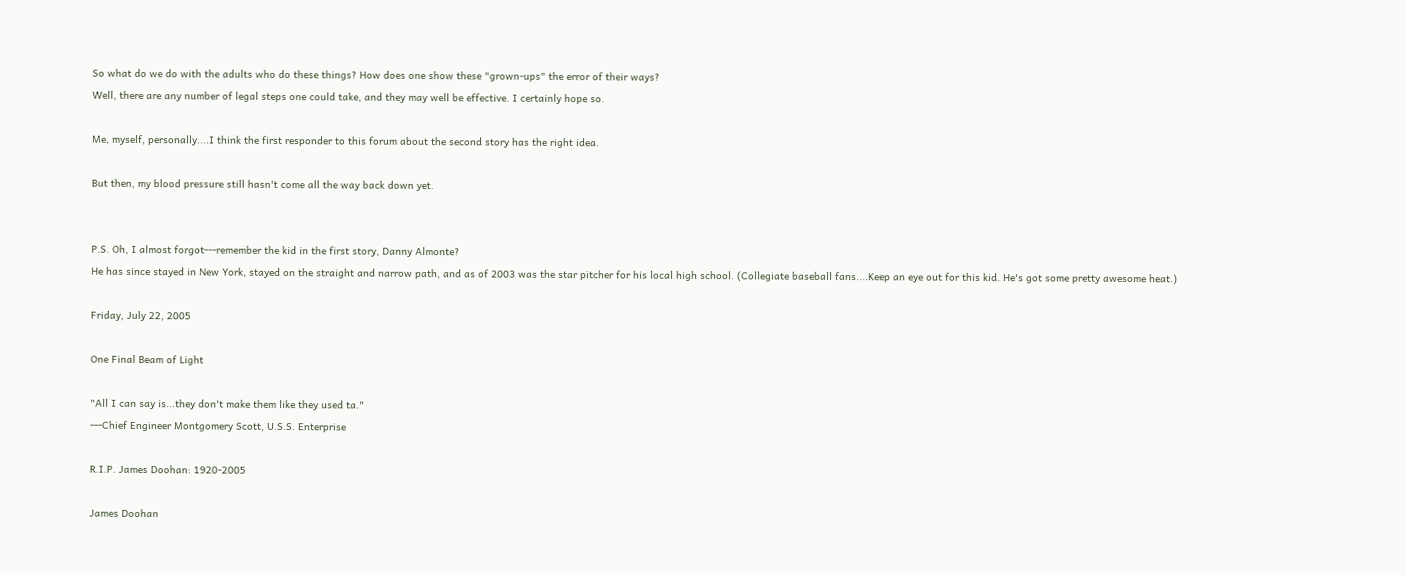So what do we do with the adults who do these things? How does one show these "grown-ups" the error of their ways?
Well, there are any number of legal steps one could take, and they may well be effective. I certainly hope so.

Me, myself, personally....I think the first responder to this forum about the second story has the right idea.

But then, my blood pressure still hasn't come all the way back down yet.


P.S. Oh, I almost forgot---remember the kid in the first story, Danny Almonte?
He has since stayed in New York, stayed on the straight and narrow path, and as of 2003 was the star pitcher for his local high school. (Collegiate baseball fans....Keep an eye out for this kid. He's got some pretty awesome heat.)

Friday, July 22, 2005

One Final Beam of Light

"All I can say is...they don't make them like they used ta."
---Chief Engineer Montgomery Scott, U.S.S. Enterprise

R.I.P. James Doohan: 1920-2005

James Doohan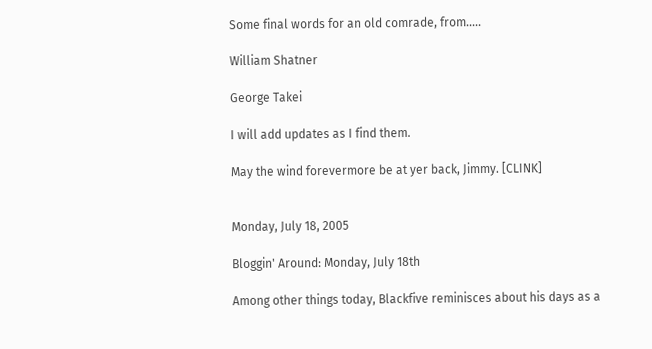Some final words for an old comrade, from.....

William Shatner

George Takei

I will add updates as I find them.

May the wind forevermore be at yer back, Jimmy. [CLINK]


Monday, July 18, 2005

Bloggin' Around: Monday, July 18th

Among other things today, Blackfive reminisces about his days as a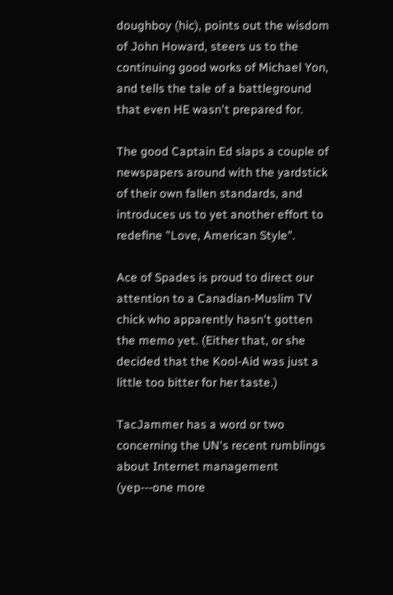doughboy (hic), points out the wisdom of John Howard, steers us to the continuing good works of Michael Yon, and tells the tale of a battleground that even HE wasn't prepared for.

The good Captain Ed slaps a couple of newspapers around with the yardstick of their own fallen standards, and introduces us to yet another effort to redefine "Love, American Style".

Ace of Spades is proud to direct our attention to a Canadian-Muslim TV chick who apparently hasn't gotten the memo yet. (Either that, or she decided that the Kool-Aid was just a little too bitter for her taste.)

TacJammer has a word or two concerning the UN's recent rumblings about Internet management (yep---one more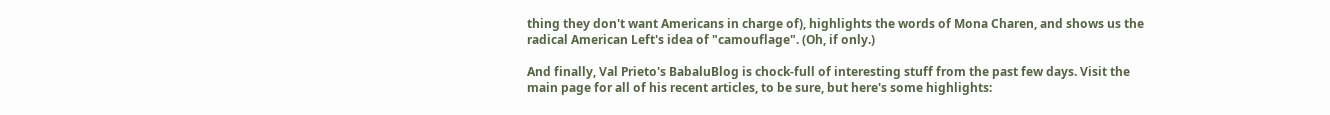thing they don't want Americans in charge of), highlights the words of Mona Charen, and shows us the radical American Left's idea of "camouflage". (Oh, if only.)

And finally, Val Prieto's BabaluBlog is chock-full of interesting stuff from the past few days. Visit the main page for all of his recent articles, to be sure, but here's some highlights: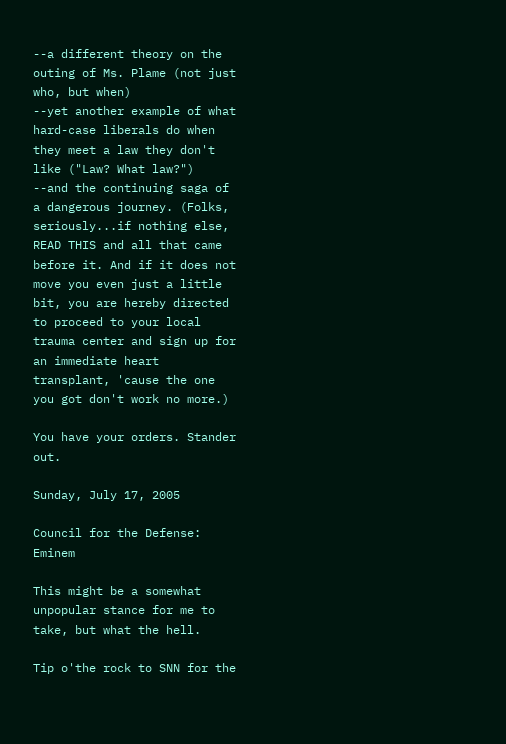--a different theory on the outing of Ms. Plame (not just who, but when)
--yet another example of what hard-case liberals do when they meet a law they don't like ("Law? What law?")
--and the continuing saga of a dangerous journey. (Folks, seriously...if nothing else, READ THIS and all that came before it. And if it does not move you even just a little bit, you are hereby directed to proceed to your local trauma center and sign up for an immediate heart transplant, 'cause the one you got don't work no more.)

You have your orders. Stander out.

Sunday, July 17, 2005

Council for the Defense: Eminem

This might be a somewhat unpopular stance for me to take, but what the hell.

Tip o'the rock to SNN for the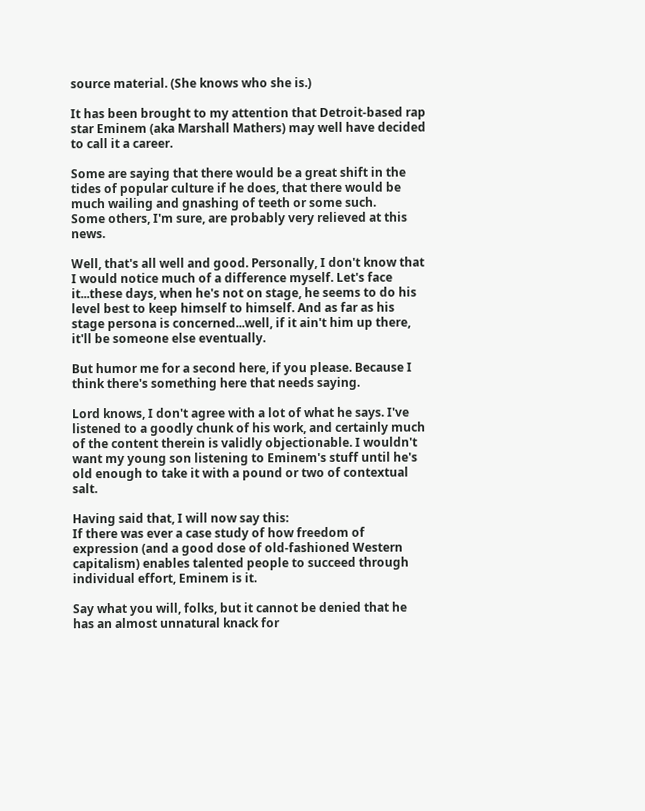source material. (She knows who she is.)

It has been brought to my attention that Detroit-based rap star Eminem (aka Marshall Mathers) may well have decided to call it a career.

Some are saying that there would be a great shift in the tides of popular culture if he does, that there would be much wailing and gnashing of teeth or some such.
Some others, I'm sure, are probably very relieved at this news.

Well, that's all well and good. Personally, I don't know that I would notice much of a difference myself. Let's face it...these days, when he's not on stage, he seems to do his level best to keep himself to himself. And as far as his stage persona is concerned...well, if it ain't him up there, it'll be someone else eventually.

But humor me for a second here, if you please. Because I think there's something here that needs saying.

Lord knows, I don't agree with a lot of what he says. I've listened to a goodly chunk of his work, and certainly much of the content therein is validly objectionable. I wouldn't want my young son listening to Eminem's stuff until he's old enough to take it with a pound or two of contextual salt.

Having said that, I will now say this:
If there was ever a case study of how freedom of expression (and a good dose of old-fashioned Western capitalism) enables talented people to succeed through individual effort, Eminem is it.

Say what you will, folks, but it cannot be denied that he has an almost unnatural knack for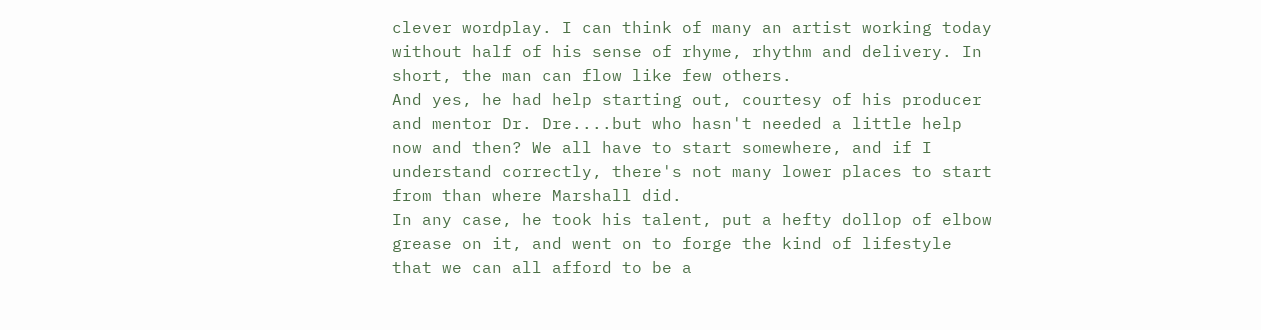clever wordplay. I can think of many an artist working today without half of his sense of rhyme, rhythm and delivery. In short, the man can flow like few others.
And yes, he had help starting out, courtesy of his producer and mentor Dr. Dre....but who hasn't needed a little help now and then? We all have to start somewhere, and if I understand correctly, there's not many lower places to start from than where Marshall did.
In any case, he took his talent, put a hefty dollop of elbow grease on it, and went on to forge the kind of lifestyle that we can all afford to be a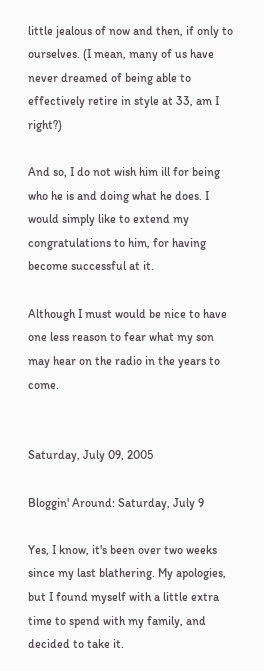little jealous of now and then, if only to ourselves. (I mean, many of us have never dreamed of being able to effectively retire in style at 33, am I right?)

And so, I do not wish him ill for being who he is and doing what he does. I would simply like to extend my congratulations to him, for having become successful at it.

Although I must would be nice to have one less reason to fear what my son may hear on the radio in the years to come.


Saturday, July 09, 2005

Bloggin' Around: Saturday, July 9

Yes, I know, it's been over two weeks since my last blathering. My apologies, but I found myself with a little extra time to spend with my family, and decided to take it.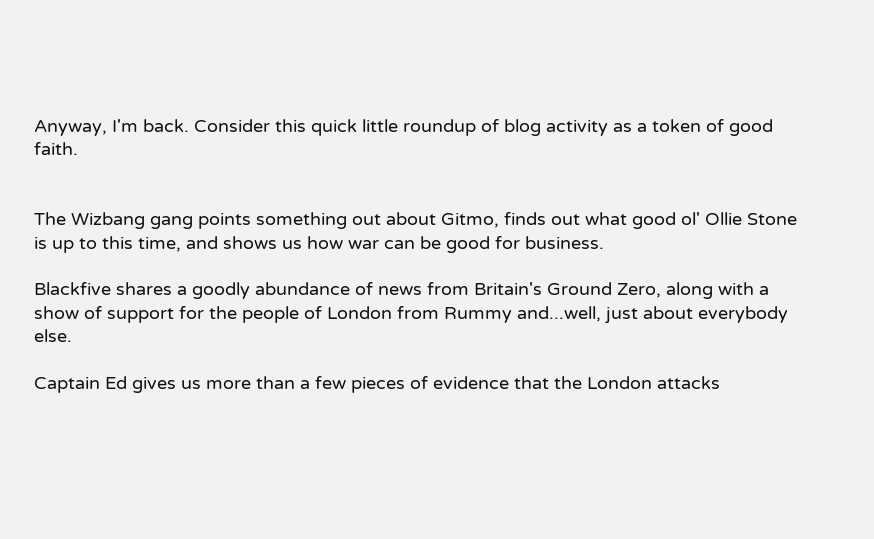Anyway, I'm back. Consider this quick little roundup of blog activity as a token of good faith.


The Wizbang gang points something out about Gitmo, finds out what good ol' Ollie Stone is up to this time, and shows us how war can be good for business.

Blackfive shares a goodly abundance of news from Britain's Ground Zero, along with a show of support for the people of London from Rummy and...well, just about everybody else.

Captain Ed gives us more than a few pieces of evidence that the London attacks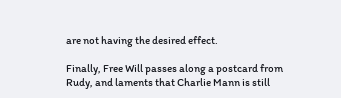are not having the desired effect.

Finally, Free Will passes along a postcard from Rudy, and laments that Charlie Mann is still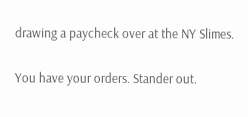drawing a paycheck over at the NY Slimes.

You have your orders. Stander out.